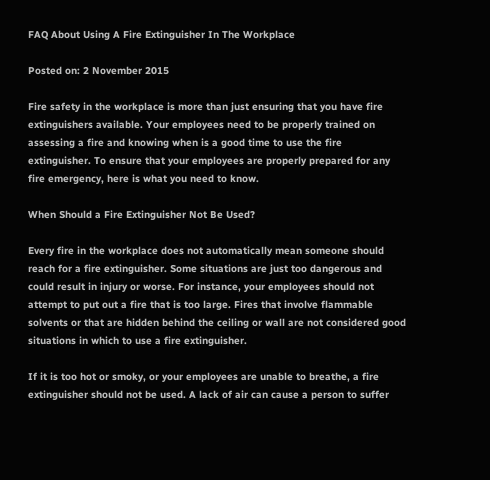FAQ About Using A Fire Extinguisher In The Workplace

Posted on: 2 November 2015

Fire safety in the workplace is more than just ensuring that you have fire extinguishers available. Your employees need to be properly trained on assessing a fire and knowing when is a good time to use the fire extinguisher. To ensure that your employees are properly prepared for any fire emergency, here is what you need to know.

When Should a Fire Extinguisher Not Be Used?

Every fire in the workplace does not automatically mean someone should reach for a fire extinguisher. Some situations are just too dangerous and could result in injury or worse. For instance, your employees should not attempt to put out a fire that is too large. Fires that involve flammable solvents or that are hidden behind the ceiling or wall are not considered good situations in which to use a fire extinguisher.

If it is too hot or smoky, or your employees are unable to breathe, a fire extinguisher should not be used. A lack of air can cause a person to suffer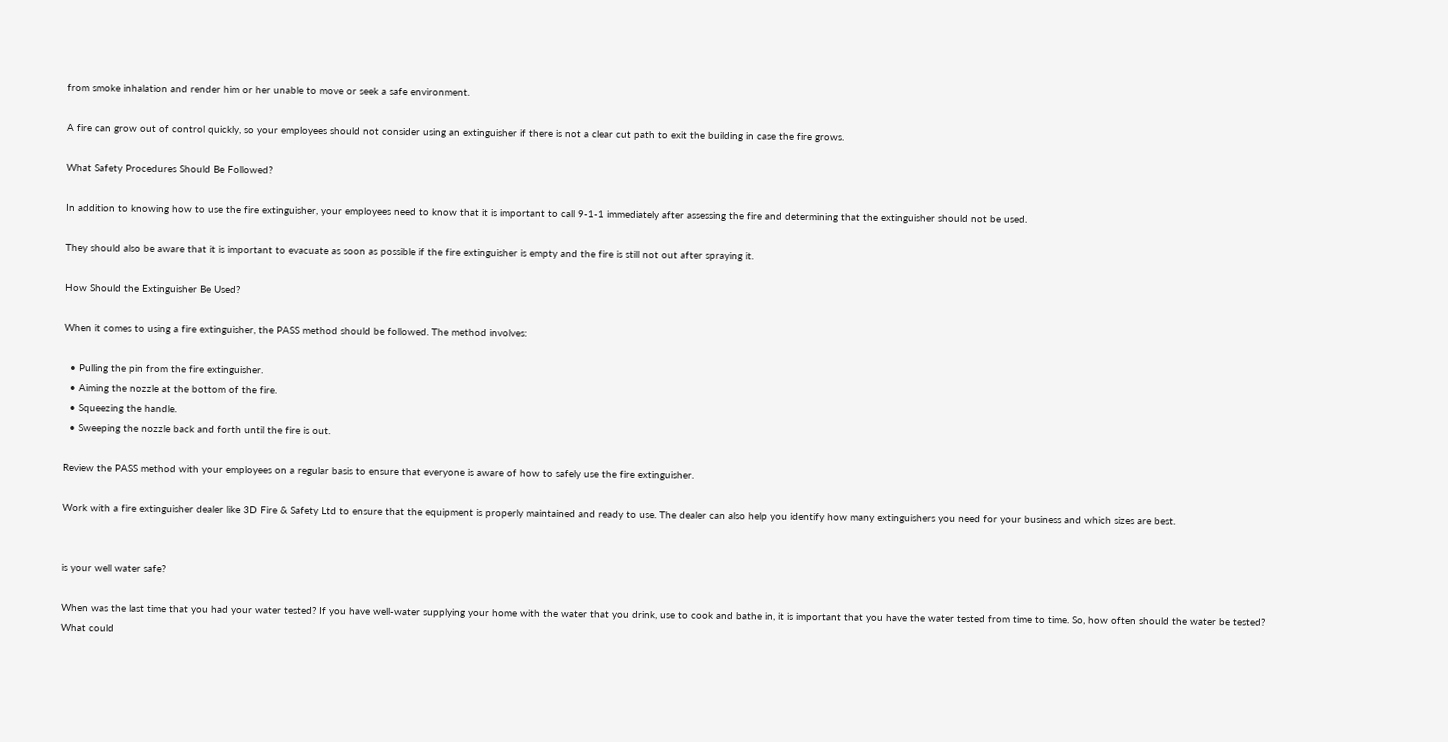from smoke inhalation and render him or her unable to move or seek a safe environment.

A fire can grow out of control quickly, so your employees should not consider using an extinguisher if there is not a clear cut path to exit the building in case the fire grows.

What Safety Procedures Should Be Followed?

In addition to knowing how to use the fire extinguisher, your employees need to know that it is important to call 9-1-1 immediately after assessing the fire and determining that the extinguisher should not be used.

They should also be aware that it is important to evacuate as soon as possible if the fire extinguisher is empty and the fire is still not out after spraying it.

How Should the Extinguisher Be Used?

When it comes to using a fire extinguisher, the PASS method should be followed. The method involves:

  • Pulling the pin from the fire extinguisher.
  • Aiming the nozzle at the bottom of the fire.
  • Squeezing the handle.
  • Sweeping the nozzle back and forth until the fire is out.

Review the PASS method with your employees on a regular basis to ensure that everyone is aware of how to safely use the fire extinguisher.

Work with a fire extinguisher dealer like 3D Fire & Safety Ltd to ensure that the equipment is properly maintained and ready to use. The dealer can also help you identify how many extinguishers you need for your business and which sizes are best.


is your well water safe?

When was the last time that you had your water tested? If you have well-water supplying your home with the water that you drink, use to cook and bathe in, it is important that you have the water tested from time to time. So, how often should the water be tested? What could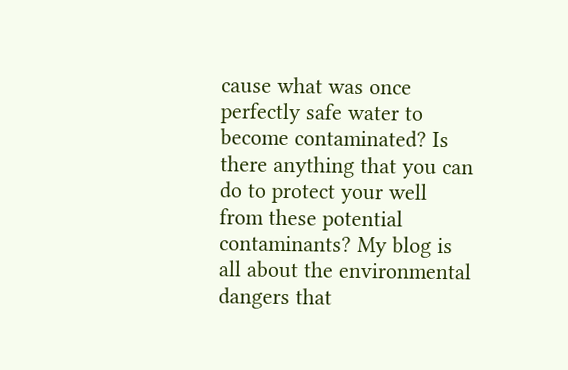cause what was once perfectly safe water to become contaminated? Is there anything that you can do to protect your well from these potential contaminants? My blog is all about the environmental dangers that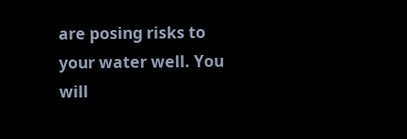are posing risks to your water well. You will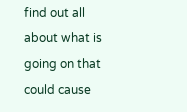find out all about what is going on that could cause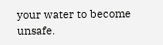your water to become unsafe.